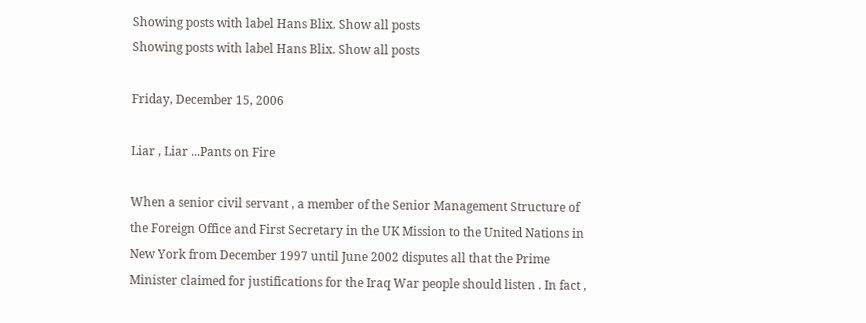Showing posts with label Hans Blix. Show all posts
Showing posts with label Hans Blix. Show all posts

Friday, December 15, 2006

Liar , Liar ...Pants on Fire

When a senior civil servant , a member of the Senior Management Structure of the Foreign Office and First Secretary in the UK Mission to the United Nations in New York from December 1997 until June 2002 disputes all that the Prime Minister claimed for justifications for the Iraq War people should listen . In fact ,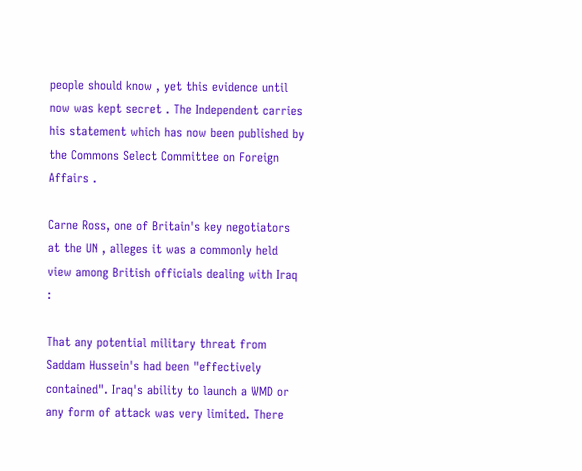people should know , yet this evidence until now was kept secret . The Independent carries his statement which has now been published by the Commons Select Committee on Foreign Affairs .

Carne Ross, one of Britain's key negotiators at the UN , alleges it was a commonly held view among British officials dealing with Iraq :

That any potential military threat from Saddam Hussein's had been "effectively contained". Iraq's ability to launch a WMD or any form of attack was very limited. There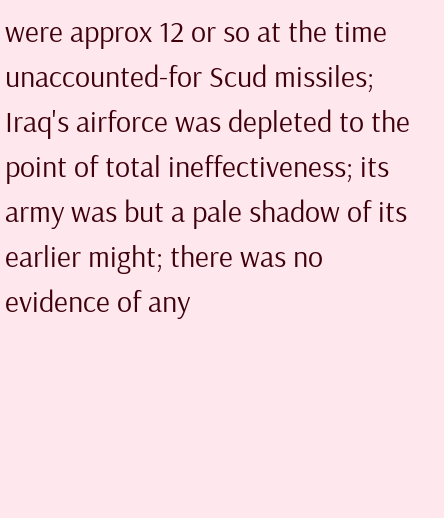were approx 12 or so at the time unaccounted-for Scud missiles; Iraq's airforce was depleted to the point of total ineffectiveness; its army was but a pale shadow of its earlier might; there was no evidence of any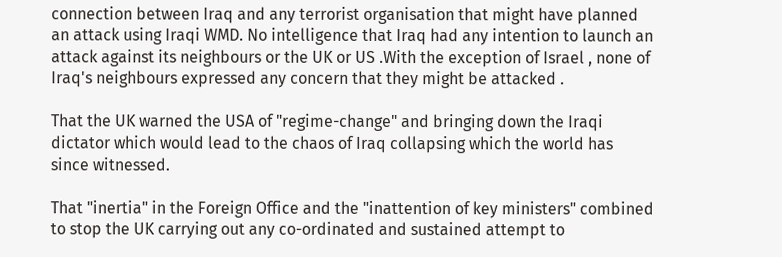connection between Iraq and any terrorist organisation that might have planned an attack using Iraqi WMD. No intelligence that Iraq had any intention to launch an attack against its neighbours or the UK or US .With the exception of Israel , none of Iraq's neighbours expressed any concern that they might be attacked .

That the UK warned the USA of "regime-change" and bringing down the Iraqi dictator which would lead to the chaos of Iraq collapsing which the world has since witnessed.

That "inertia" in the Foreign Office and the "inattention of key ministers" combined to stop the UK carrying out any co-ordinated and sustained attempt to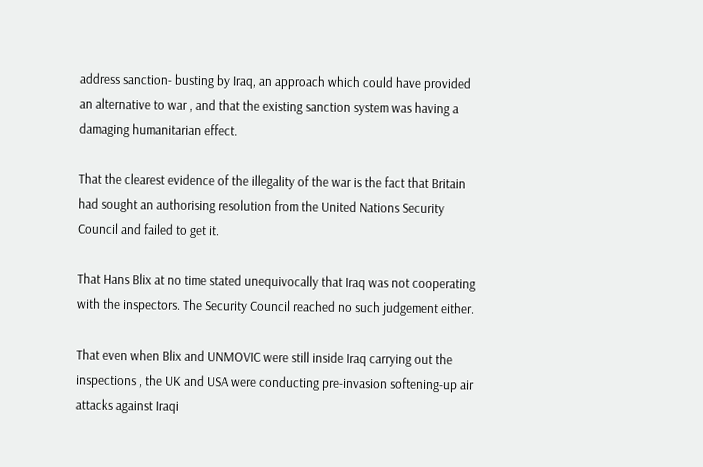address sanction- busting by Iraq, an approach which could have provided an alternative to war , and that the existing sanction system was having a damaging humanitarian effect.

That the clearest evidence of the illegality of the war is the fact that Britain had sought an authorising resolution from the United Nations Security Council and failed to get it.

That Hans Blix at no time stated unequivocally that Iraq was not cooperating with the inspectors. The Security Council reached no such judgement either.

That even when Blix and UNMOVIC were still inside Iraq carrying out the inspections , the UK and USA were conducting pre-invasion softening-up air attacks against Iraqi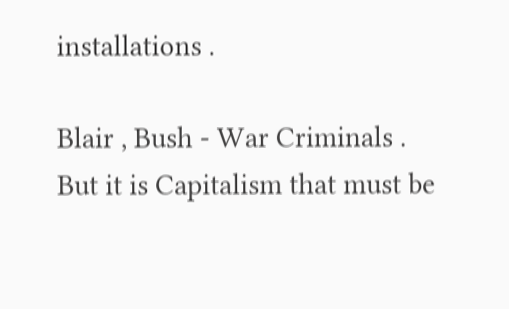installations .

Blair , Bush - War Criminals . But it is Capitalism that must be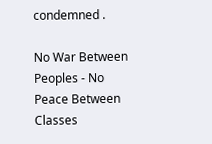condemned .

No War Between Peoples - No Peace Between Classes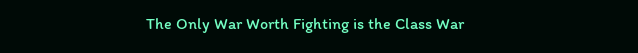The Only War Worth Fighting is the Class War